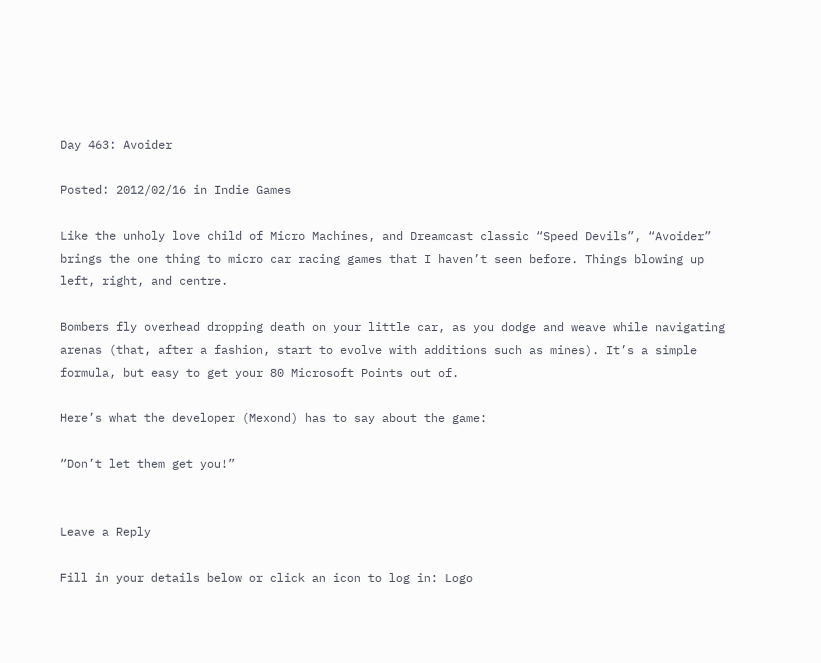Day 463: Avoider

Posted: 2012/02/16 in Indie Games

Like the unholy love child of Micro Machines, and Dreamcast classic “Speed Devils”, “Avoider” brings the one thing to micro car racing games that I haven’t seen before. Things blowing up left, right, and centre.

Bombers fly overhead dropping death on your little car, as you dodge and weave while navigating arenas (that, after a fashion, start to evolve with additions such as mines). It’s a simple formula, but easy to get your 80 Microsoft Points out of.

Here’s what the developer (Mexond) has to say about the game:

“Don’t let them get you!”


Leave a Reply

Fill in your details below or click an icon to log in: Logo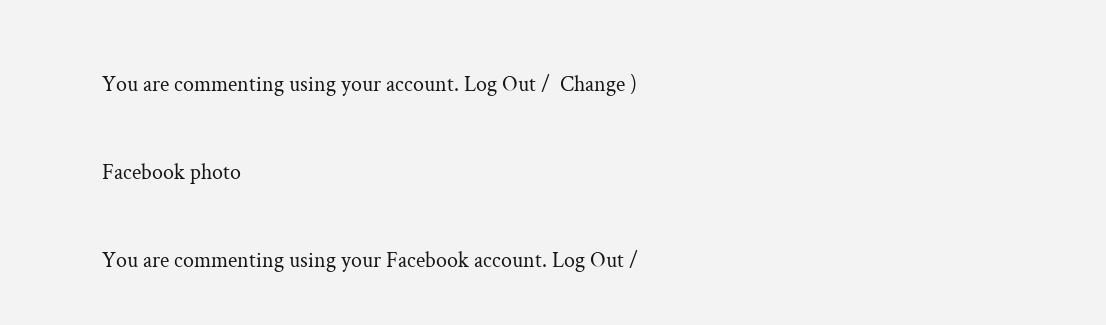You are commenting using your account. Log Out /  Change )

Facebook photo

You are commenting using your Facebook account. Log Out /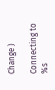Change )

Connecting to %s